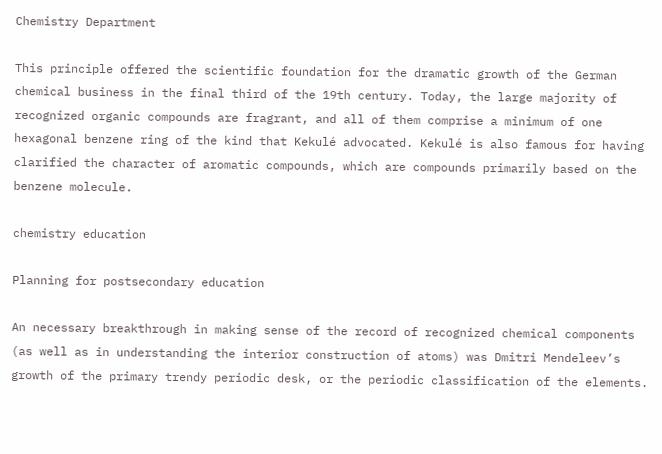Chemistry Department

This principle offered the scientific foundation for the dramatic growth of the German chemical business in the final third of the 19th century. Today, the large majority of recognized organic compounds are fragrant, and all of them comprise a minimum of one hexagonal benzene ring of the kind that Kekulé advocated. Kekulé is also famous for having clarified the character of aromatic compounds, which are compounds primarily based on the benzene molecule.

chemistry education

Planning for postsecondary education

An necessary breakthrough in making sense of the record of recognized chemical components (as well as in understanding the interior construction of atoms) was Dmitri Mendeleev’s growth of the primary trendy periodic desk, or the periodic classification of the elements.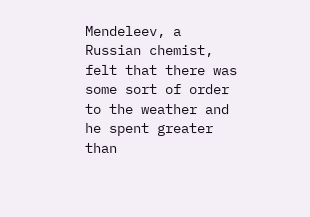Mendeleev, a Russian chemist, felt that there was some sort of order to the weather and he spent greater than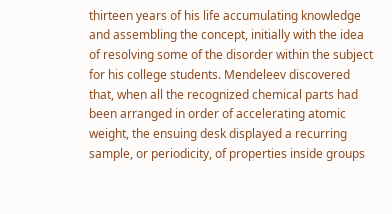thirteen years of his life accumulating knowledge and assembling the concept, initially with the idea of resolving some of the disorder within the subject for his college students. Mendeleev discovered that, when all the recognized chemical parts had been arranged in order of accelerating atomic weight, the ensuing desk displayed a recurring sample, or periodicity, of properties inside groups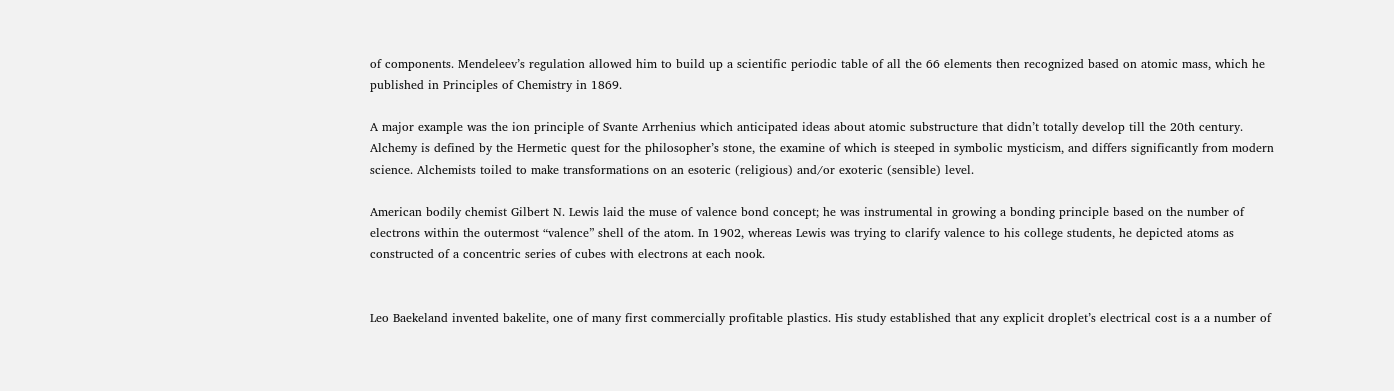of components. Mendeleev’s regulation allowed him to build up a scientific periodic table of all the 66 elements then recognized based on atomic mass, which he published in Principles of Chemistry in 1869.

A major example was the ion principle of Svante Arrhenius which anticipated ideas about atomic substructure that didn’t totally develop till the 20th century. Alchemy is defined by the Hermetic quest for the philosopher’s stone, the examine of which is steeped in symbolic mysticism, and differs significantly from modern science. Alchemists toiled to make transformations on an esoteric (religious) and/or exoteric (sensible) level.

American bodily chemist Gilbert N. Lewis laid the muse of valence bond concept; he was instrumental in growing a bonding principle based on the number of electrons within the outermost “valence” shell of the atom. In 1902, whereas Lewis was trying to clarify valence to his college students, he depicted atoms as constructed of a concentric series of cubes with electrons at each nook.


Leo Baekeland invented bakelite, one of many first commercially profitable plastics. His study established that any explicit droplet’s electrical cost is a a number of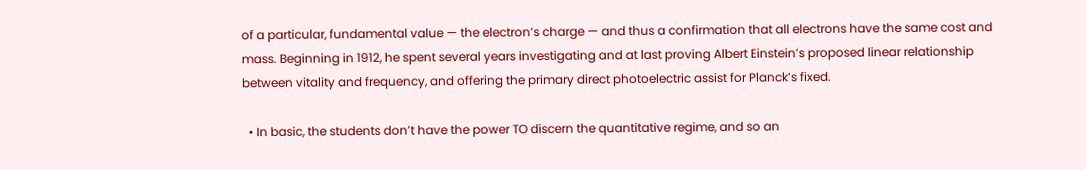of a particular, fundamental value — the electron’s charge — and thus a confirmation that all electrons have the same cost and mass. Beginning in 1912, he spent several years investigating and at last proving Albert Einstein’s proposed linear relationship between vitality and frequency, and offering the primary direct photoelectric assist for Planck’s fixed.

  • In basic, the students don’t have the power TO discern the quantitative regime, and so an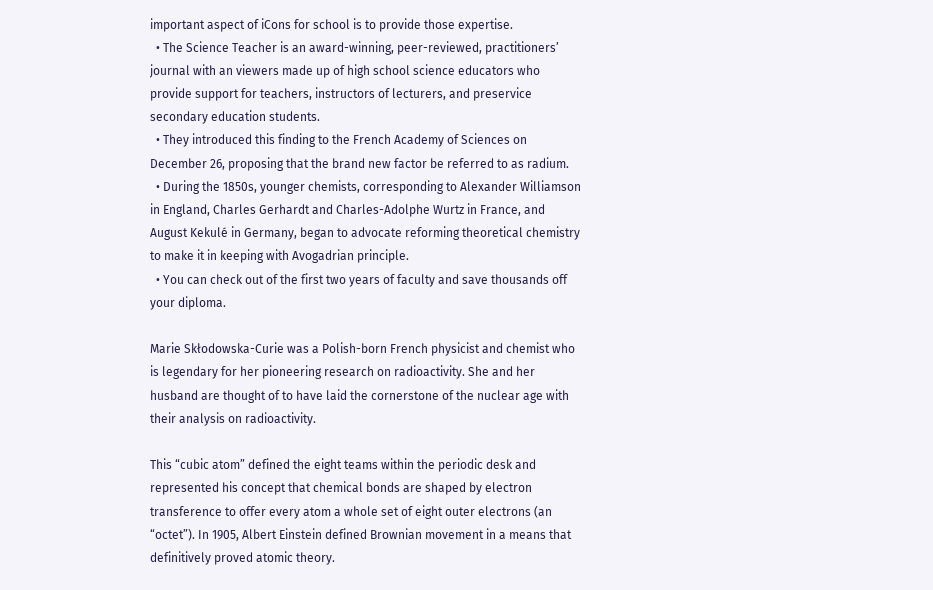important aspect of iCons for school is to provide those expertise.
  • The Science Teacher is an award-winning, peer-reviewed, practitioners’ journal with an viewers made up of high school science educators who provide support for teachers, instructors of lecturers, and preservice secondary education students.
  • They introduced this finding to the French Academy of Sciences on December 26, proposing that the brand new factor be referred to as radium.
  • During the 1850s, younger chemists, corresponding to Alexander Williamson in England, Charles Gerhardt and Charles-Adolphe Wurtz in France, and August Kekulé in Germany, began to advocate reforming theoretical chemistry to make it in keeping with Avogadrian principle.
  • You can check out of the first two years of faculty and save thousands off your diploma.

Marie Skłodowska-Curie was a Polish-born French physicist and chemist who is legendary for her pioneering research on radioactivity. She and her husband are thought of to have laid the cornerstone of the nuclear age with their analysis on radioactivity.

This “cubic atom” defined the eight teams within the periodic desk and represented his concept that chemical bonds are shaped by electron transference to offer every atom a whole set of eight outer electrons (an “octet”). In 1905, Albert Einstein defined Brownian movement in a means that definitively proved atomic theory.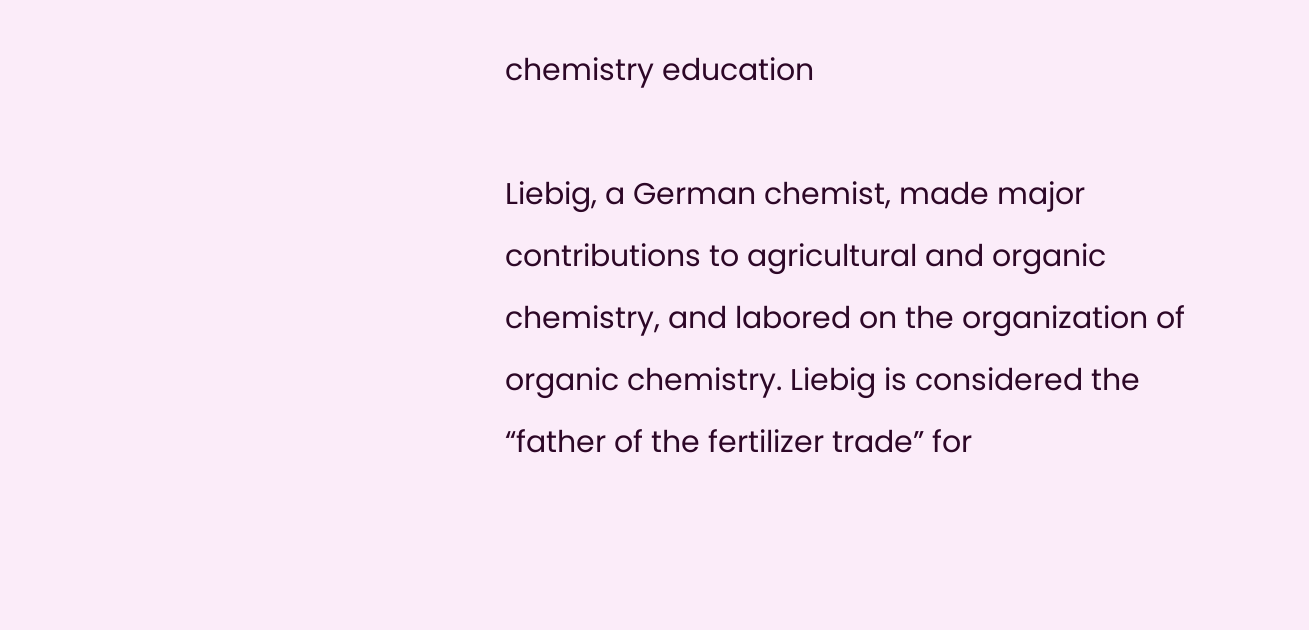chemistry education

Liebig, a German chemist, made major contributions to agricultural and organic chemistry, and labored on the organization of organic chemistry. Liebig is considered the “father of the fertilizer trade” for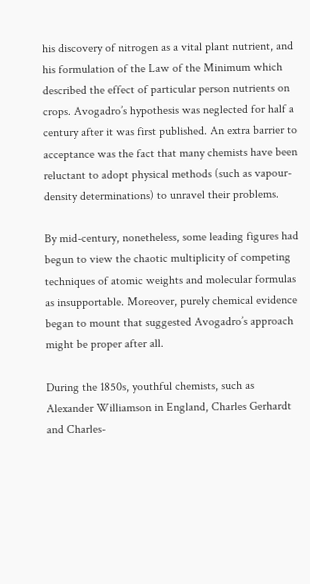his discovery of nitrogen as a vital plant nutrient, and his formulation of the Law of the Minimum which described the effect of particular person nutrients on crops. Avogadro’s hypothesis was neglected for half a century after it was first published. An extra barrier to acceptance was the fact that many chemists have been reluctant to adopt physical methods (such as vapour-density determinations) to unravel their problems.

By mid-century, nonetheless, some leading figures had begun to view the chaotic multiplicity of competing techniques of atomic weights and molecular formulas as insupportable. Moreover, purely chemical evidence began to mount that suggested Avogadro’s approach might be proper after all.

During the 1850s, youthful chemists, such as Alexander Williamson in England, Charles Gerhardt and Charles-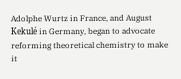Adolphe Wurtz in France, and August Kekulé in Germany, began to advocate reforming theoretical chemistry to make it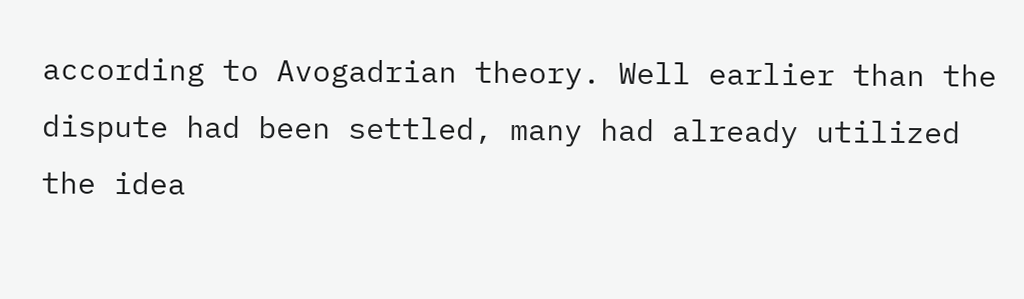according to Avogadrian theory. Well earlier than the dispute had been settled, many had already utilized the idea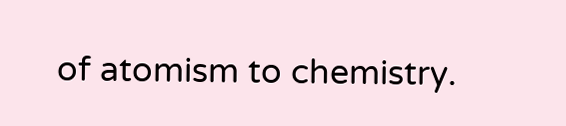of atomism to chemistry.